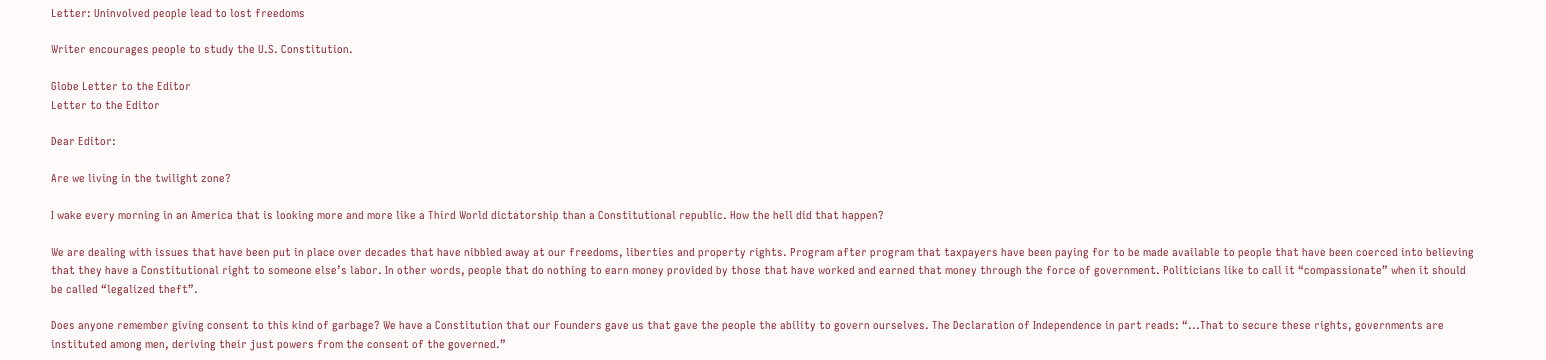Letter: Uninvolved people lead to lost freedoms

Writer encourages people to study the U.S. Constitution.

Globe Letter to the Editor
Letter to the Editor

Dear Editor:

Are we living in the twilight zone?

I wake every morning in an America that is looking more and more like a Third World dictatorship than a Constitutional republic. How the hell did that happen?

We are dealing with issues that have been put in place over decades that have nibbled away at our freedoms, liberties and property rights. Program after program that taxpayers have been paying for to be made available to people that have been coerced into believing that they have a Constitutional right to someone else’s labor. In other words, people that do nothing to earn money provided by those that have worked and earned that money through the force of government. Politicians like to call it “compassionate” when it should be called “legalized theft”.

Does anyone remember giving consent to this kind of garbage? We have a Constitution that our Founders gave us that gave the people the ability to govern ourselves. The Declaration of Independence in part reads: “...That to secure these rights, governments are instituted among men, deriving their just powers from the consent of the governed.”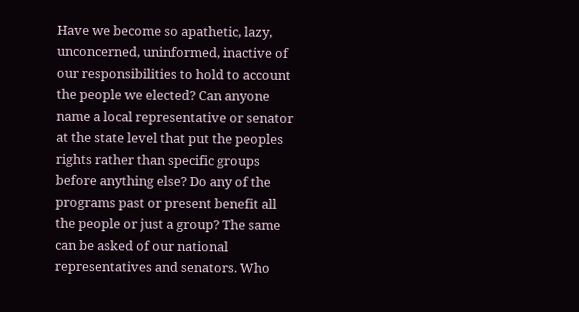Have we become so apathetic, lazy, unconcerned, uninformed, inactive of our responsibilities to hold to account the people we elected? Can anyone name a local representative or senator at the state level that put the peoples rights rather than specific groups before anything else? Do any of the programs past or present benefit all the people or just a group? The same can be asked of our national representatives and senators. Who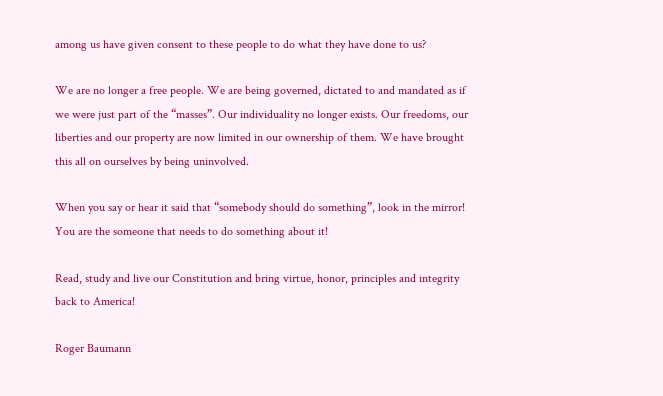among us have given consent to these people to do what they have done to us?

We are no longer a free people. We are being governed, dictated to and mandated as if we were just part of the “masses”. Our individuality no longer exists. Our freedoms, our liberties and our property are now limited in our ownership of them. We have brought this all on ourselves by being uninvolved.

When you say or hear it said that “somebody should do something”, look in the mirror! You are the someone that needs to do something about it!

Read, study and live our Constitution and bring virtue, honor, principles and integrity back to America!

Roger Baumann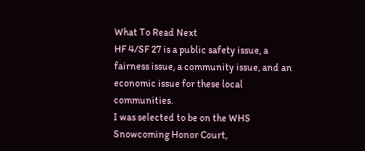What To Read Next
HF 4/SF 27 is a public safety issue, a fairness issue, a community issue, and an economic issue for these local communities.
I was selected to be on the WHS Snowcoming Honor Court,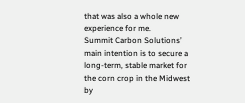that was also a whole new experience for me.
Summit Carbon Solutions’ main intention is to secure a long-term, stable market for the corn crop in the Midwest by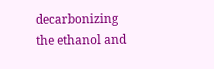decarbonizing the ethanol and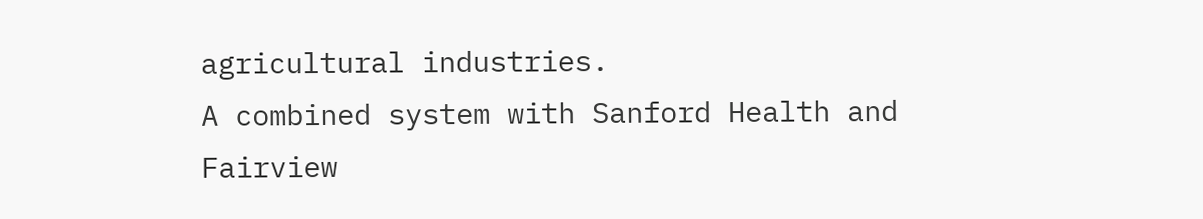agricultural industries.
A combined system with Sanford Health and Fairview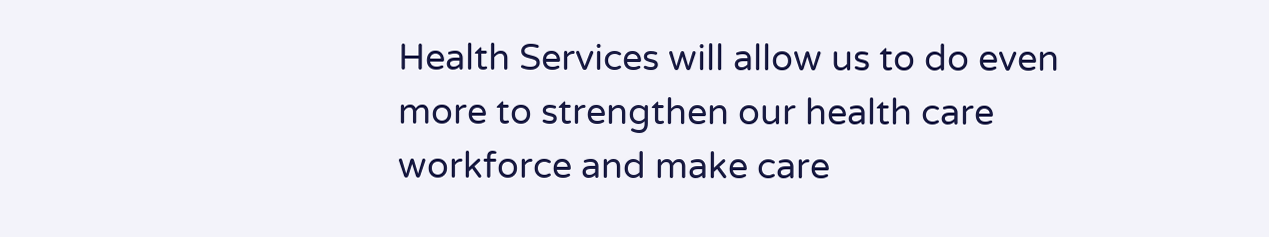Health Services will allow us to do even more to strengthen our health care workforce and make care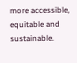more accessible, equitable and sustainable.